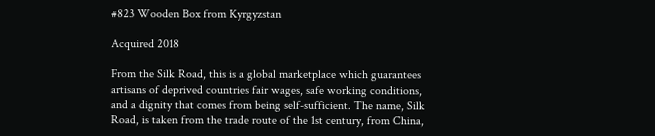#823 Wooden Box from Kyrgyzstan

Acquired 2018

From the Silk Road, this is a global marketplace which guarantees artisans of deprived countries fair wages, safe working conditions, and a dignity that comes from being self-sufficient. The name, Silk Road, is taken from the trade route of the 1st century, from China,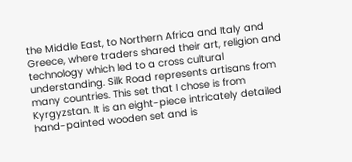the Middle East, to Northern Africa and Italy and Greece, where traders shared their art, religion and technology which led to a cross cultural understanding. Silk Road represents artisans from many countries. This set that I chose is from Kyrgyzstan. It is an eight-piece intricately detailed hand-painted wooden set and is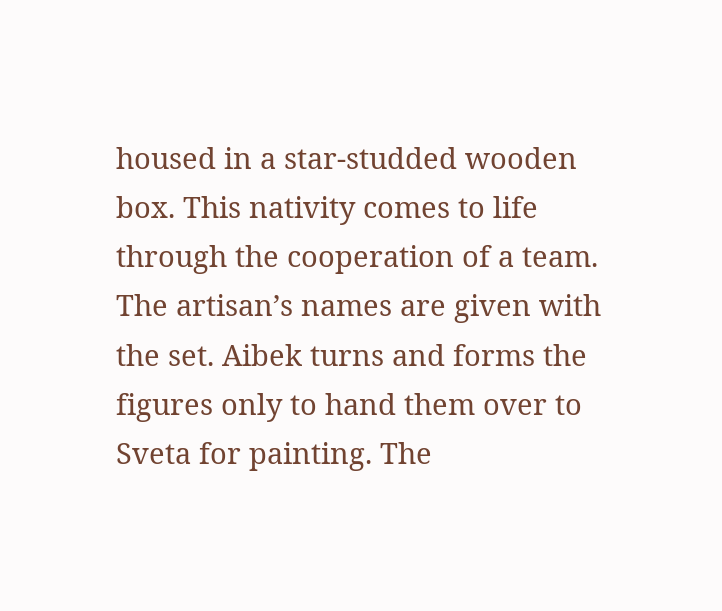housed in a star-studded wooden box. This nativity comes to life through the cooperation of a team. The artisan’s names are given with the set. Aibek turns and forms the figures only to hand them over to Sveta for painting. The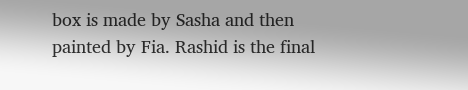box is made by Sasha and then painted by Fia. Rashid is the final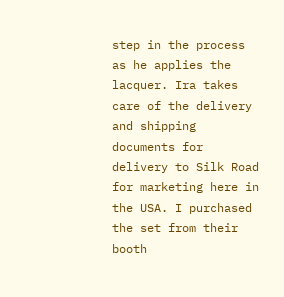step in the process as he applies the lacquer. Ira takes care of the delivery and shipping documents for delivery to Silk Road for marketing here in the USA. I purchased the set from their booth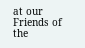at our Friends of the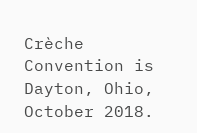Crèche Convention is Dayton, Ohio, October 2018.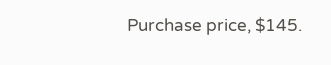Purchase price, $145.